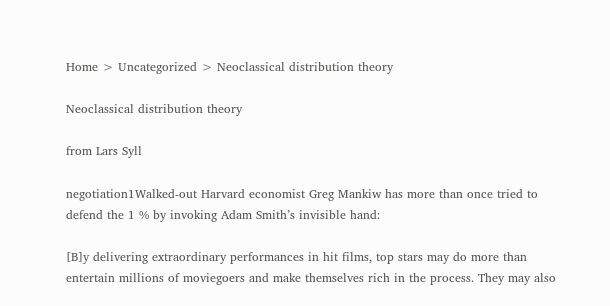Home > Uncategorized > Neoclassical distribution theory

Neoclassical distribution theory

from Lars Syll

negotiation1Walked-out Harvard economist Greg Mankiw has more than once tried to defend the 1 % by invoking Adam Smith’s invisible hand:

[B]y delivering extraordinary performances in hit films, top stars may do more than entertain millions of moviegoers and make themselves rich in the process. They may also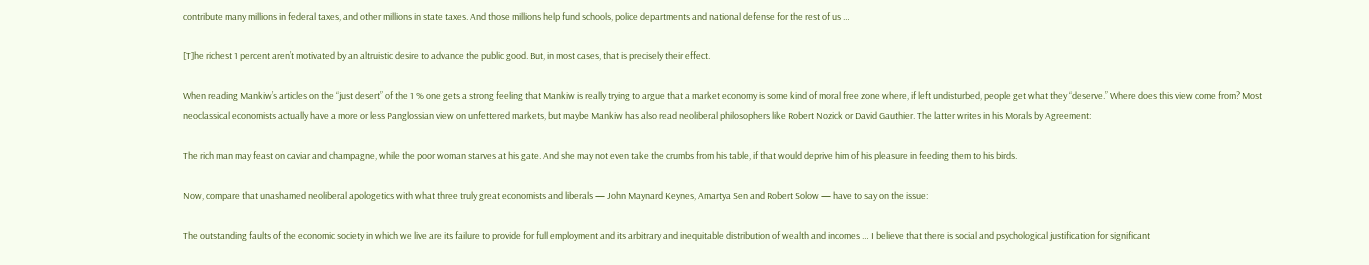contribute many millions in federal taxes, and other millions in state taxes. And those millions help fund schools, police departments and national defense for the rest of us …

[T]he richest 1 percent aren’t motivated by an altruistic desire to advance the public good. But, in most cases, that is precisely their effect.

When reading Mankiw’s articles on the “just desert” of the 1 % one gets a strong feeling that Mankiw is really trying to argue that a market economy is some kind of moral free zone where, if left undisturbed, people get what they “deserve.” Where does this view come from? Most neoclassical economists actually have a more or less Panglossian view on unfettered markets, but maybe Mankiw has also read neoliberal philosophers like Robert Nozick or David Gauthier. The latter writes in his Morals by Agreement:

The rich man may feast on caviar and champagne, while the poor woman starves at his gate. And she may not even take the crumbs from his table, if that would deprive him of his pleasure in feeding them to his birds.

Now, compare that unashamed neoliberal apologetics with what three truly great economists and liberals — John Maynard Keynes, Amartya Sen and Robert Solow — have to say on the issue:

The outstanding faults of the economic society in which we live are its failure to provide for full employment and its arbitrary and inequitable distribution of wealth and incomes … I believe that there is social and psychological justification for significant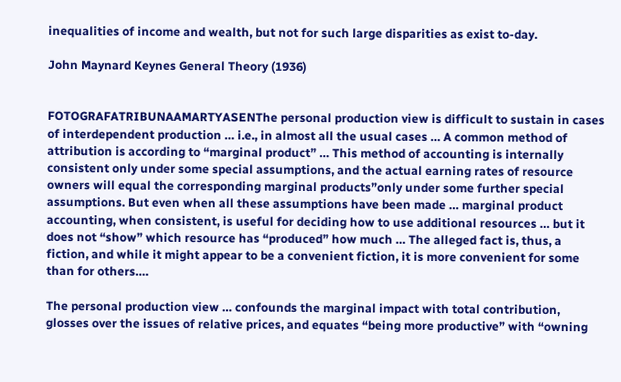inequalities of income and wealth, but not for such large disparities as exist to-day.

John Maynard Keynes General Theory (1936)


FOTOGRAFATRIBUNAAMARTYASENThe personal production view is difficult to sustain in cases of interdependent production … i.e., in almost all the usual cases … A common method of attribution is according to “marginal product” … This method of accounting is internally consistent only under some special assumptions, and the actual earning rates of resource owners will equal the corresponding marginal products”only under some further special assumptions. But even when all these assumptions have been made … marginal product accounting, when consistent, is useful for deciding how to use additional resources … but it does not “show” which resource has “produced” how much … The alleged fact is, thus, a fiction, and while it might appear to be a convenient fiction, it is more convenient for some than for others….

The personal production view … confounds the marginal impact with total contribution, glosses over the issues of relative prices, and equates “being more productive” with “owning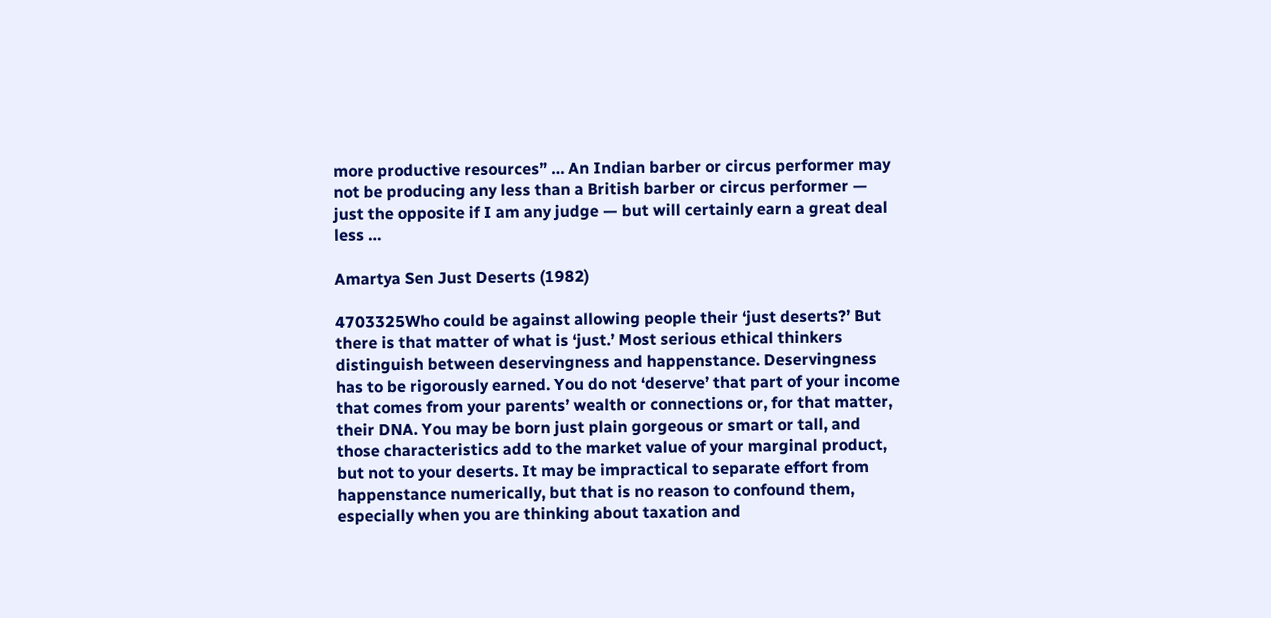more productive resources” … An Indian barber or circus performer may not be producing any less than a British barber or circus performer — just the opposite if I am any judge — but will certainly earn a great deal less …

Amartya Sen Just Deserts (1982)

4703325Who could be against allowing people their ‘just deserts?’ But there is that matter of what is ‘just.’ Most serious ethical thinkers distinguish between deservingness and happenstance. Deservingness has to be rigorously earned. You do not ‘deserve’ that part of your income that comes from your parents’ wealth or connections or, for that matter, their DNA. You may be born just plain gorgeous or smart or tall, and those characteristics add to the market value of your marginal product, but not to your deserts. It may be impractical to separate effort from happenstance numerically, but that is no reason to confound them, especially when you are thinking about taxation and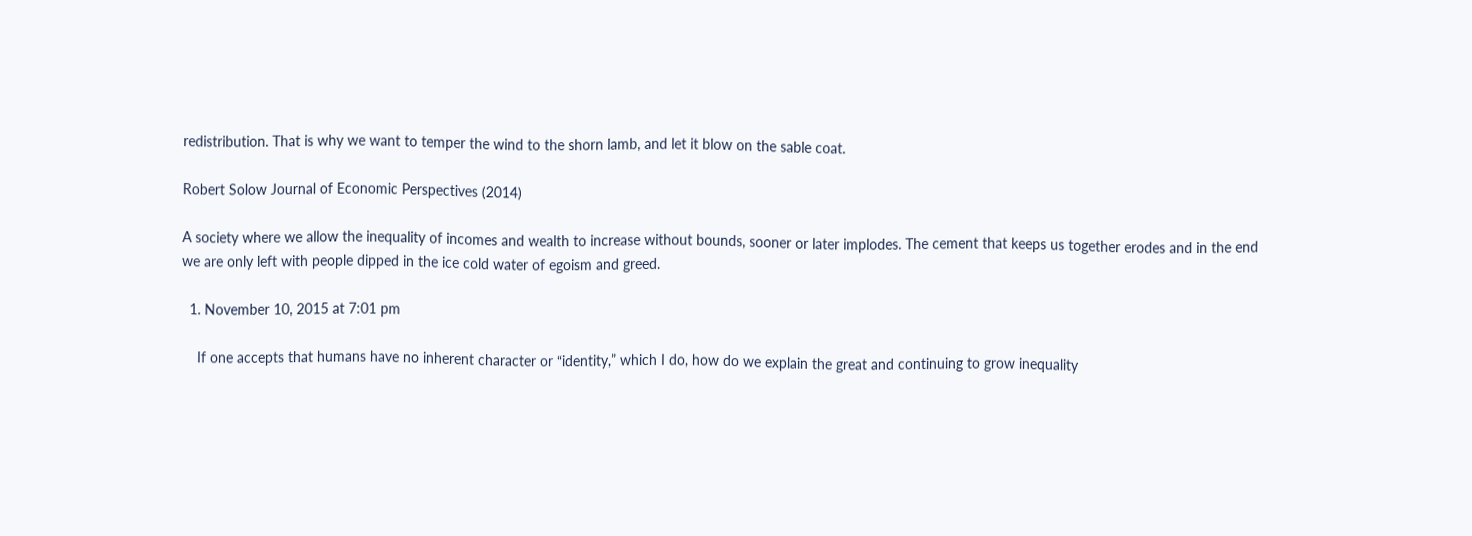redistribution. That is why we want to temper the wind to the shorn lamb, and let it blow on the sable coat.

Robert Solow Journal of Economic Perspectives (2014)

A society where we allow the inequality of incomes and wealth to increase without bounds, sooner or later implodes. The cement that keeps us together erodes and in the end we are only left with people dipped in the ice cold water of egoism and greed.

  1. November 10, 2015 at 7:01 pm

    If one accepts that humans have no inherent character or “identity,” which I do, how do we explain the great and continuing to grow inequality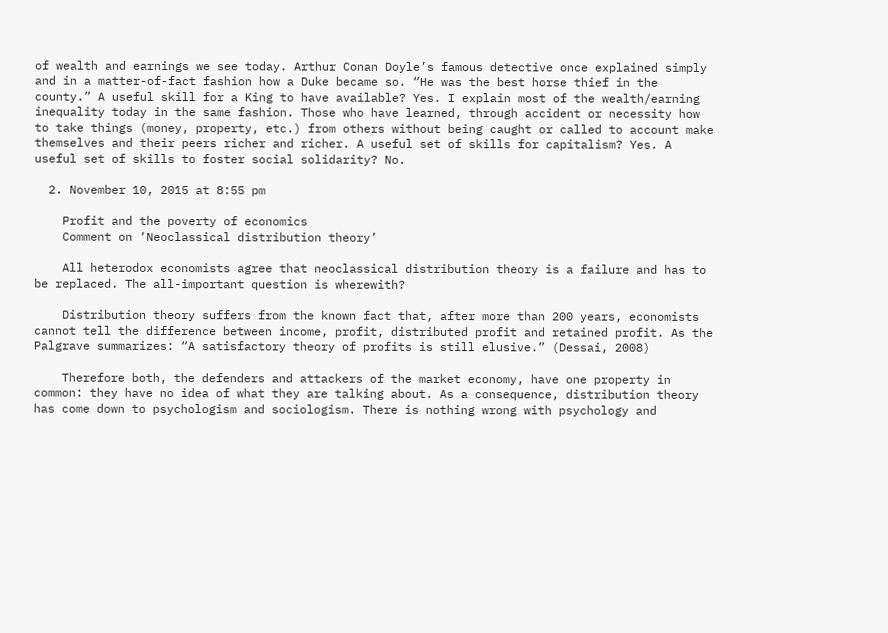of wealth and earnings we see today. Arthur Conan Doyle’s famous detective once explained simply and in a matter-of-fact fashion how a Duke became so. “He was the best horse thief in the county.” A useful skill for a King to have available? Yes. I explain most of the wealth/earning inequality today in the same fashion. Those who have learned, through accident or necessity how to take things (money, property, etc.) from others without being caught or called to account make themselves and their peers richer and richer. A useful set of skills for capitalism? Yes. A useful set of skills to foster social solidarity? No.

  2. November 10, 2015 at 8:55 pm

    Profit and the poverty of economics
    Comment on ‘Neoclassical distribution theory’

    All heterodox economists agree that neoclassical distribution theory is a failure and has to be replaced. The all-important question is wherewith?

    Distribution theory suffers from the known fact that, after more than 200 years, economists cannot tell the difference between income, profit, distributed profit and retained profit. As the Palgrave summarizes: “A satisfactory theory of profits is still elusive.” (Dessai, 2008)

    Therefore both, the defenders and attackers of the market economy, have one property in common: they have no idea of what they are talking about. As a consequence, distribution theory has come down to psychologism and sociologism. There is nothing wrong with psychology and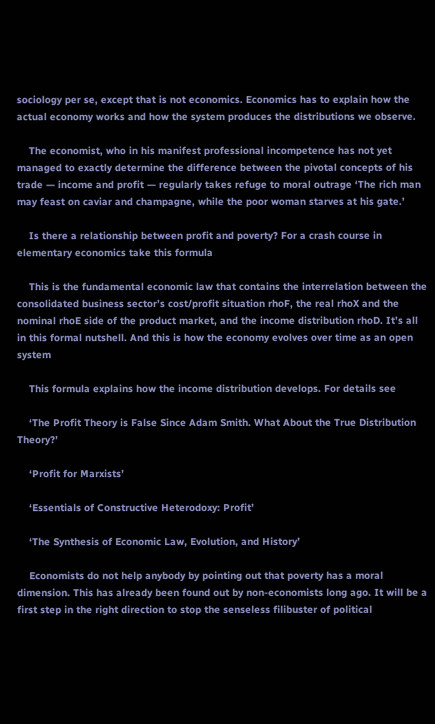sociology per se, except that is not economics. Economics has to explain how the actual economy works and how the system produces the distributions we observe.

    The economist, who in his manifest professional incompetence has not yet managed to exactly determine the difference between the pivotal concepts of his trade — income and profit — regularly takes refuge to moral outrage ‘The rich man may feast on caviar and champagne, while the poor woman starves at his gate.’

    Is there a relationship between profit and poverty? For a crash course in elementary economics take this formula

    This is the fundamental economic law that contains the interrelation between the consolidated business sector’s cost/profit situation rhoF, the real rhoX and the nominal rhoE side of the product market, and the income distribution rhoD. It’s all in this formal nutshell. And this is how the economy evolves over time as an open system

    This formula explains how the income distribution develops. For details see

    ‘The Profit Theory is False Since Adam Smith. What About the True Distribution Theory?’

    ‘Profit for Marxists’

    ‘Essentials of Constructive Heterodoxy: Profit’

    ‘The Synthesis of Economic Law, Evolution, and History’

    Economists do not help anybody by pointing out that poverty has a moral dimension. This has already been found out by non-economists long ago. It will be a first step in the right direction to stop the senseless filibuster of political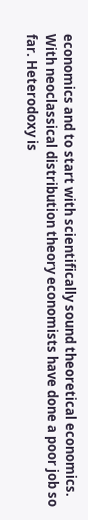economics and to start with scientifically sound theoretical economics. With neoclassical distribution theory economists have done a poor job so far. Heterodoxy is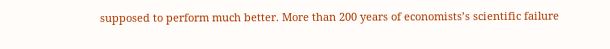supposed to perform much better. More than 200 years of economists’s scientific failure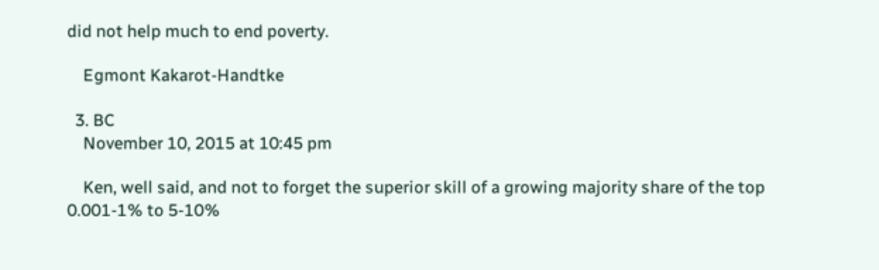did not help much to end poverty.

    Egmont Kakarot-Handtke

  3. BC
    November 10, 2015 at 10:45 pm

    Ken, well said, and not to forget the superior skill of a growing majority share of the top 0.001-1% to 5-10%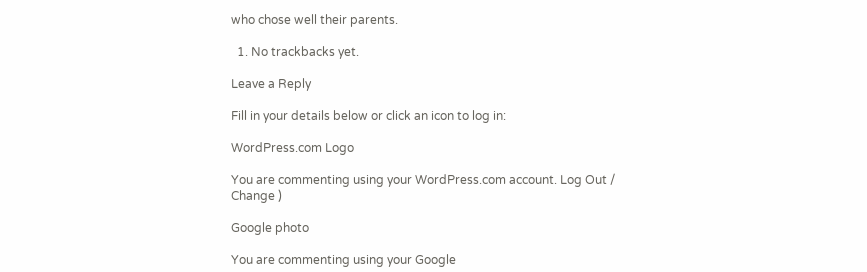who chose well their parents.

  1. No trackbacks yet.

Leave a Reply

Fill in your details below or click an icon to log in:

WordPress.com Logo

You are commenting using your WordPress.com account. Log Out /  Change )

Google photo

You are commenting using your Google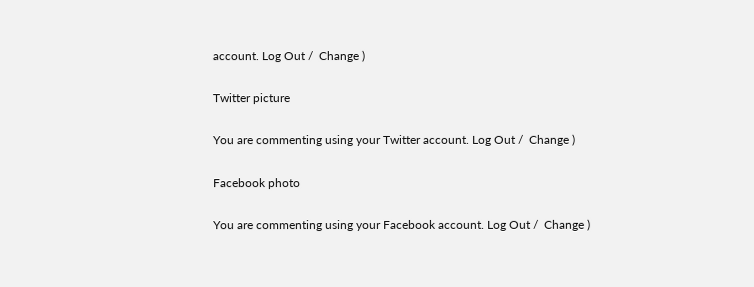account. Log Out /  Change )

Twitter picture

You are commenting using your Twitter account. Log Out /  Change )

Facebook photo

You are commenting using your Facebook account. Log Out /  Change )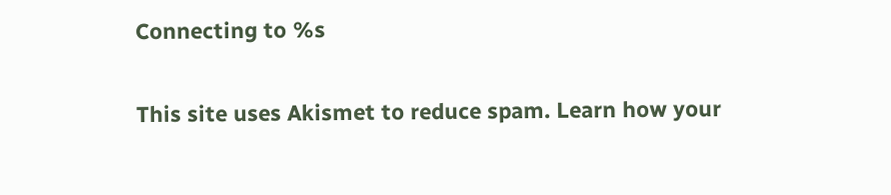Connecting to %s

This site uses Akismet to reduce spam. Learn how your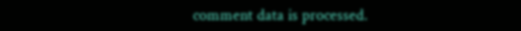comment data is processed.